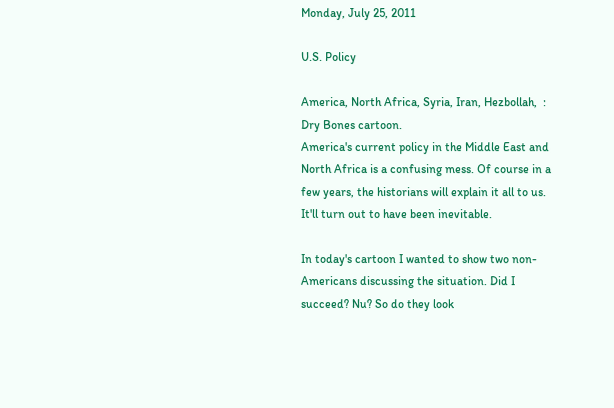Monday, July 25, 2011

U.S. Policy

America, North Africa, Syria, Iran, Hezbollah,  : Dry Bones cartoon.
America's current policy in the Middle East and North Africa is a confusing mess. Of course in a few years, the historians will explain it all to us. It'll turn out to have been inevitable.

In today's cartoon I wanted to show two non-Americans discussing the situation. Did I succeed? Nu? So do they look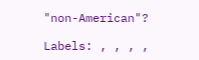"non-American"?

Labels: , , , ,